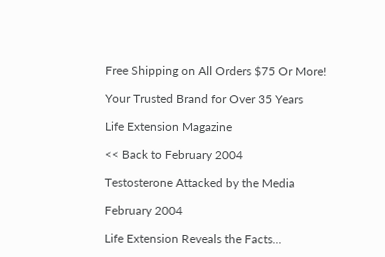Free Shipping on All Orders $75 Or More!

Your Trusted Brand for Over 35 Years

Life Extension Magazine

<< Back to February 2004

Testosterone Attacked by the Media

February 2004

Life Extension Reveals the Facts...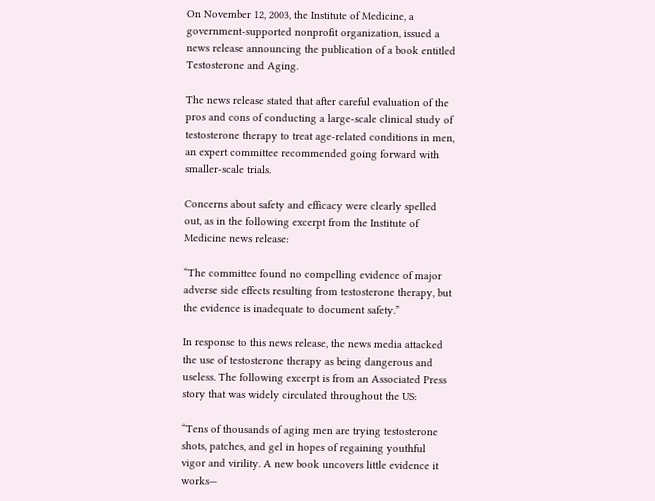On November 12, 2003, the Institute of Medicine, a government-supported nonprofit organization, issued a news release announcing the publication of a book entitled Testosterone and Aging.

The news release stated that after careful evaluation of the pros and cons of conducting a large-scale clinical study of testosterone therapy to treat age-related conditions in men, an expert committee recommended going forward with smaller-scale trials.

Concerns about safety and efficacy were clearly spelled out, as in the following excerpt from the Institute of Medicine news release:

“The committee found no compelling evidence of major adverse side effects resulting from testosterone therapy, but the evidence is inadequate to document safety.”

In response to this news release, the news media attacked the use of testosterone therapy as being dangerous and useless. The following excerpt is from an Associated Press story that was widely circulated throughout the US:

“Tens of thousands of aging men are trying testosterone shots, patches, and gel in hopes of regaining youthful vigor and virility. A new book uncovers little evidence it works—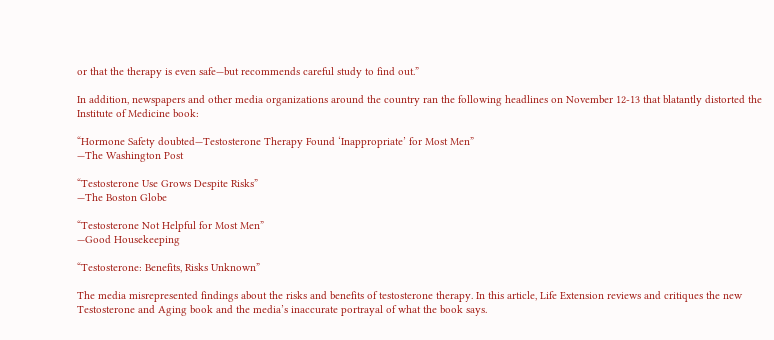or that the therapy is even safe—but recommends careful study to find out.”

In addition, newspapers and other media organizations around the country ran the following headlines on November 12-13 that blatantly distorted the Institute of Medicine book:

“Hormone Safety doubted—Testosterone Therapy Found ‘Inappropriate’ for Most Men”
—The Washington Post

“Testosterone Use Grows Despite Risks”
—The Boston Globe

“Testosterone Not Helpful for Most Men”
—Good Housekeeping

“Testosterone: Benefits, Risks Unknown”

The media misrepresented findings about the risks and benefits of testosterone therapy. In this article, Life Extension reviews and critiques the new Testosterone and Aging book and the media’s inaccurate portrayal of what the book says.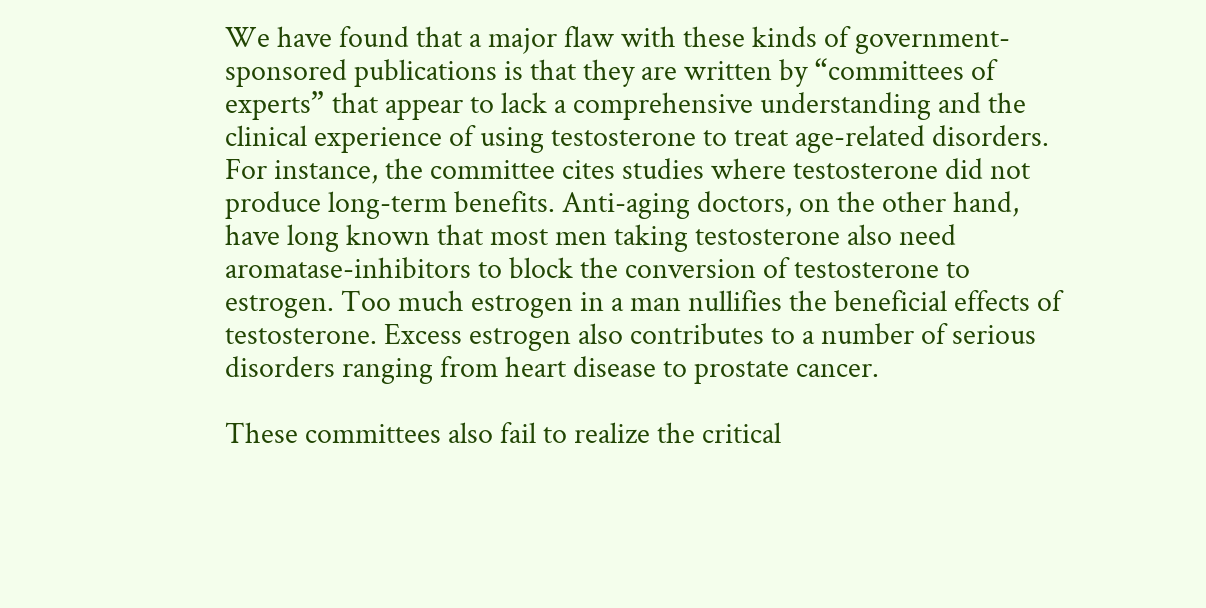We have found that a major flaw with these kinds of government-sponsored publications is that they are written by “committees of experts” that appear to lack a comprehensive understanding and the clinical experience of using testosterone to treat age-related disorders. For instance, the committee cites studies where testosterone did not produce long-term benefits. Anti-aging doctors, on the other hand, have long known that most men taking testosterone also need aromatase-inhibitors to block the conversion of testosterone to estrogen. Too much estrogen in a man nullifies the beneficial effects of testosterone. Excess estrogen also contributes to a number of serious disorders ranging from heart disease to prostate cancer.

These committees also fail to realize the critical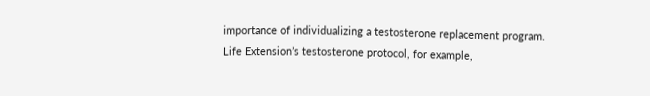importance of individualizing a testosterone replacement program. Life Extension’s testosterone protocol, for example,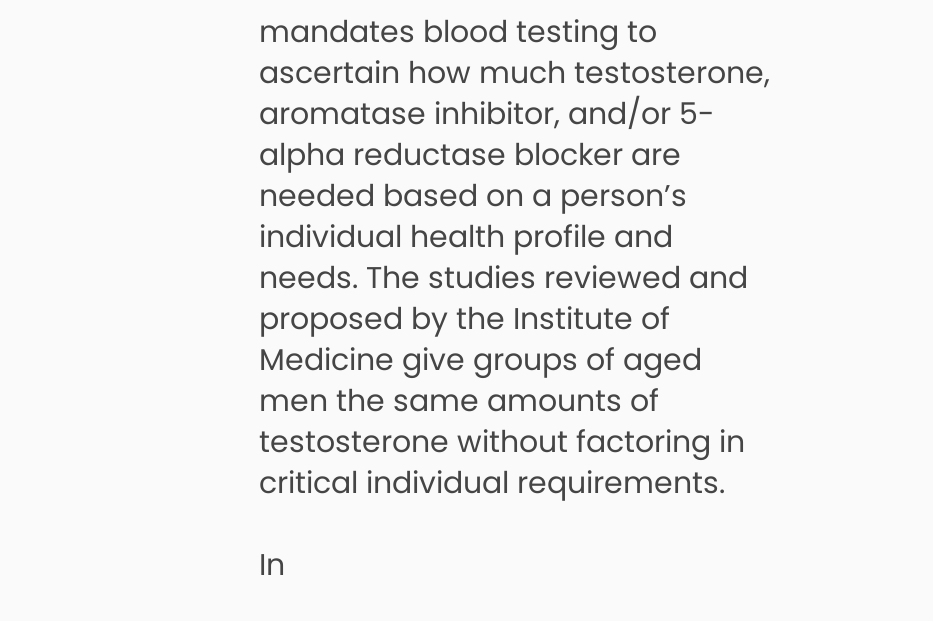mandates blood testing to ascertain how much testosterone, aromatase inhibitor, and/or 5-alpha reductase blocker are needed based on a person’s individual health profile and needs. The studies reviewed and proposed by the Institute of Medicine give groups of aged men the same amounts of testosterone without factoring in critical individual requirements.

In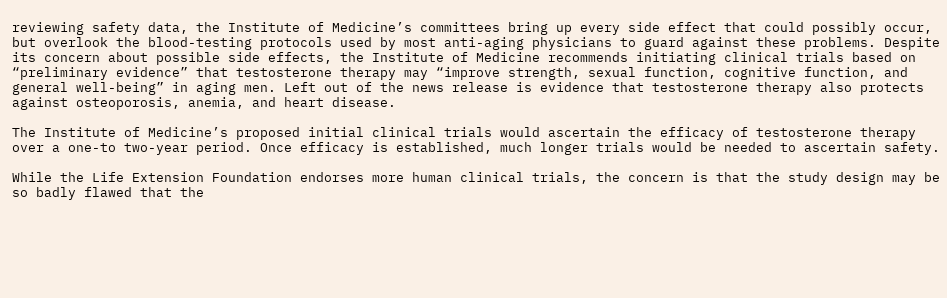reviewing safety data, the Institute of Medicine’s committees bring up every side effect that could possibly occur, but overlook the blood-testing protocols used by most anti-aging physicians to guard against these problems. Despite its concern about possible side effects, the Institute of Medicine recommends initiating clinical trials based on “preliminary evidence” that testosterone therapy may “improve strength, sexual function, cognitive function, and general well-being” in aging men. Left out of the news release is evidence that testosterone therapy also protects against osteoporosis, anemia, and heart disease.

The Institute of Medicine’s proposed initial clinical trials would ascertain the efficacy of testosterone therapy over a one-to two-year period. Once efficacy is established, much longer trials would be needed to ascertain safety.

While the Life Extension Foundation endorses more human clinical trials, the concern is that the study design may be so badly flawed that the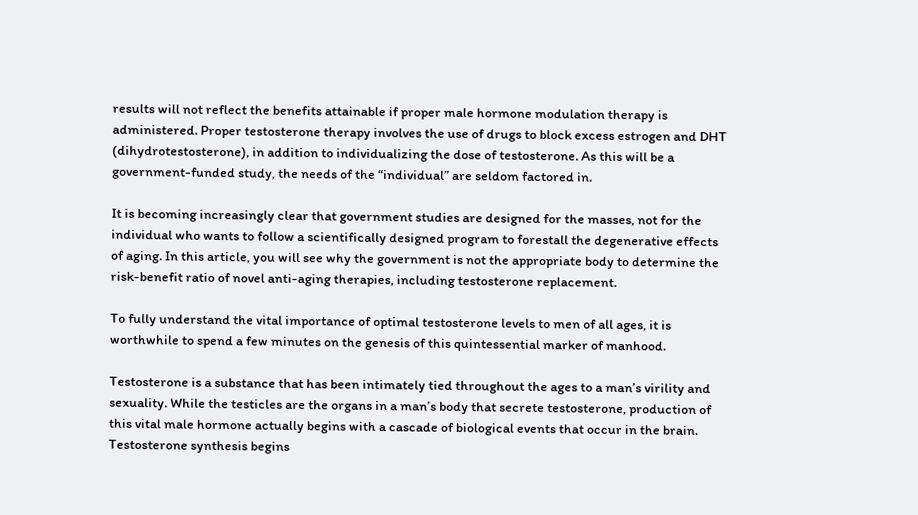results will not reflect the benefits attainable if proper male hormone modulation therapy is administered. Proper testosterone therapy involves the use of drugs to block excess estrogen and DHT (dihydrotestosterone), in addition to individualizing the dose of testosterone. As this will be a government-funded study, the needs of the “individual” are seldom factored in.

It is becoming increasingly clear that government studies are designed for the masses, not for the individual who wants to follow a scientifically designed program to forestall the degenerative effects of aging. In this article, you will see why the government is not the appropriate body to determine the risk-benefit ratio of novel anti-aging therapies, including testosterone replacement.

To fully understand the vital importance of optimal testosterone levels to men of all ages, it is worthwhile to spend a few minutes on the genesis of this quintessential marker of manhood.

Testosterone is a substance that has been intimately tied throughout the ages to a man’s virility and sexuality. While the testicles are the organs in a man’s body that secrete testosterone, production of this vital male hormone actually begins with a cascade of biological events that occur in the brain. Testosterone synthesis begins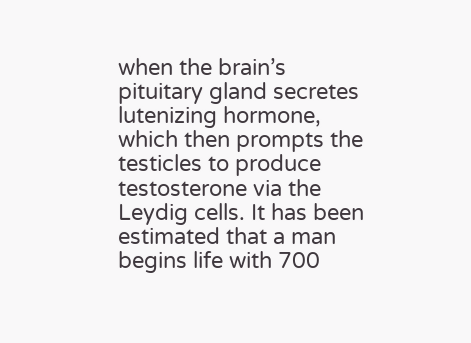when the brain’s pituitary gland secretes lutenizing hormone, which then prompts the testicles to produce testosterone via the Leydig cells. It has been estimated that a man begins life with 700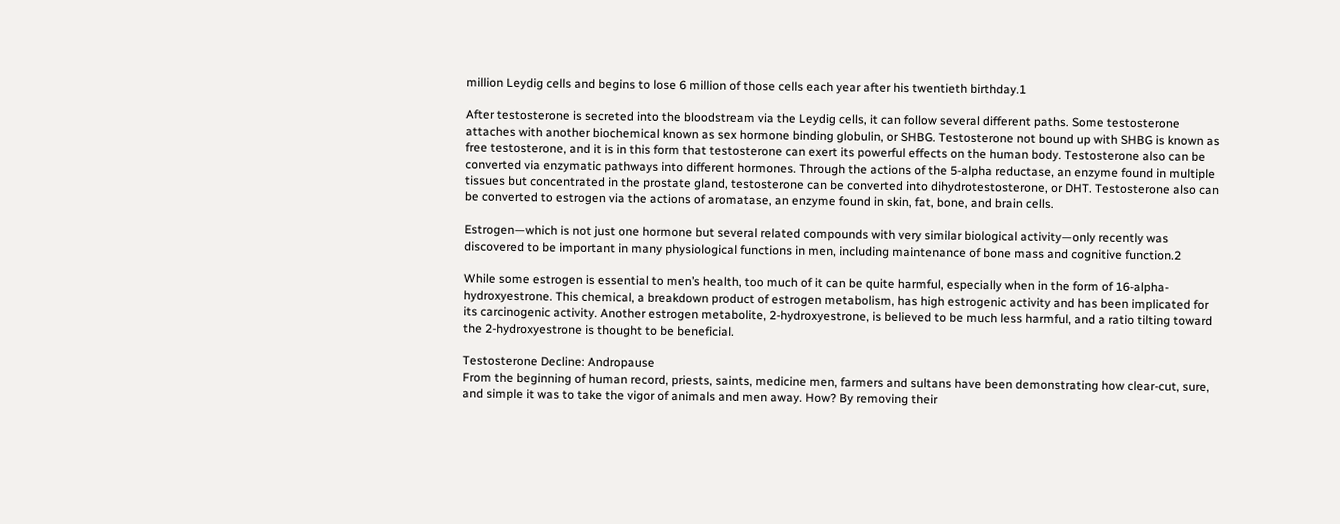million Leydig cells and begins to lose 6 million of those cells each year after his twentieth birthday.1

After testosterone is secreted into the bloodstream via the Leydig cells, it can follow several different paths. Some testosterone attaches with another biochemical known as sex hormone binding globulin, or SHBG. Testosterone not bound up with SHBG is known as free testosterone, and it is in this form that testosterone can exert its powerful effects on the human body. Testosterone also can be converted via enzymatic pathways into different hormones. Through the actions of the 5-alpha reductase, an enzyme found in multiple tissues but concentrated in the prostate gland, testosterone can be converted into dihydrotestosterone, or DHT. Testosterone also can be converted to estrogen via the actions of aromatase, an enzyme found in skin, fat, bone, and brain cells.

Estrogen—which is not just one hormone but several related compounds with very similar biological activity—only recently was discovered to be important in many physiological functions in men, including maintenance of bone mass and cognitive function.2

While some estrogen is essential to men’s health, too much of it can be quite harmful, especially when in the form of 16-alpha-hydroxyestrone. This chemical, a breakdown product of estrogen metabolism, has high estrogenic activity and has been implicated for its carcinogenic activity. Another estrogen metabolite, 2-hydroxyestrone, is believed to be much less harmful, and a ratio tilting toward the 2-hydroxyestrone is thought to be beneficial.

Testosterone Decline: Andropause
From the beginning of human record, priests, saints, medicine men, farmers and sultans have been demonstrating how clear-cut, sure, and simple it was to take the vigor of animals and men away. How? By removing their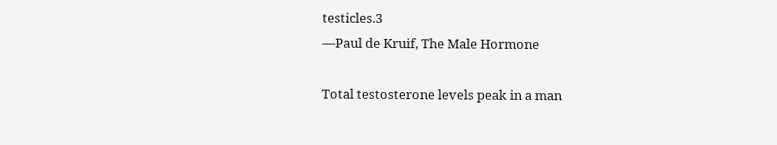testicles.3
—Paul de Kruif, The Male Hormone

Total testosterone levels peak in a man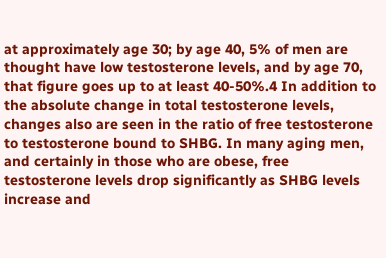at approximately age 30; by age 40, 5% of men are thought have low testosterone levels, and by age 70, that figure goes up to at least 40-50%.4 In addition to the absolute change in total testosterone levels, changes also are seen in the ratio of free testosterone to testosterone bound to SHBG. In many aging men, and certainly in those who are obese, free testosterone levels drop significantly as SHBG levels increase and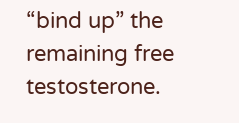“bind up” the remaining free testosterone.